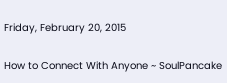Friday, February 20, 2015

How to Connect With Anyone ~ SoulPancake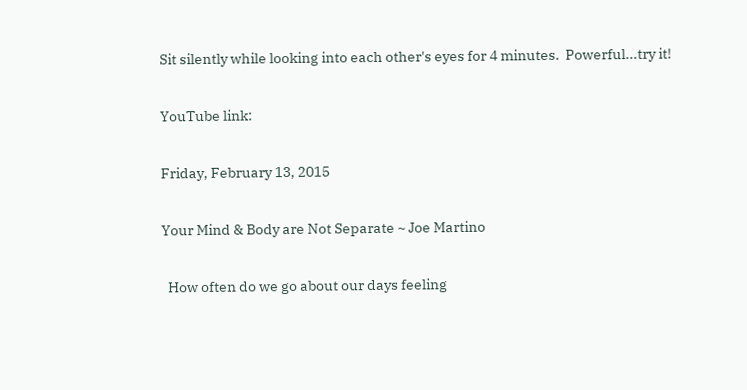Sit silently while looking into each other's eyes for 4 minutes.  Powerful...try it!

YouTube link:

Friday, February 13, 2015

Your Mind & Body are Not Separate ~ Joe Martino

  How often do we go about our days feeling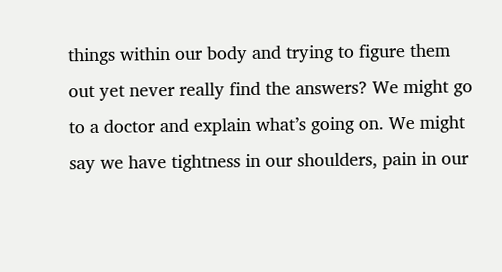things within our body and trying to figure them out yet never really find the answers? We might go to a doctor and explain what’s going on. We might say we have tightness in our shoulders, pain in our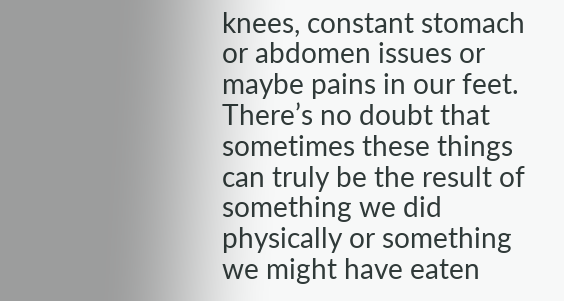knees, constant stomach or abdomen issues or maybe pains in our feet. There’s no doubt that sometimes these things can truly be the result of something we did physically or something we might have eaten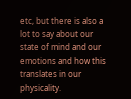etc, but there is also a lot to say about our state of mind and our emotions and how this translates in our physicality.